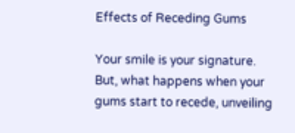Effects of Receding Gums

Your smile is your signature. But, what happens when your gums start to recede, unveiling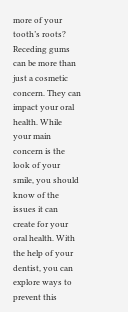more of your tooth’s roots? Receding gums can be more than just a cosmetic concern. They can impact your oral health. While your main concern is the look of your smile, you should know of the issues it can create for your oral health. With the help of your dentist, you can explore ways to prevent this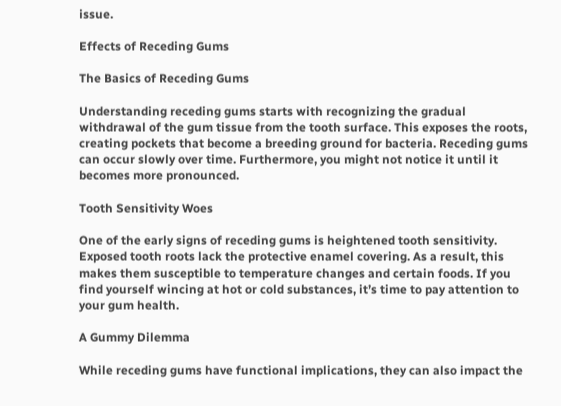issue.

Effects of Receding Gums

The Basics of Receding Gums

Understanding receding gums starts with recognizing the gradual withdrawal of the gum tissue from the tooth surface. This exposes the roots, creating pockets that become a breeding ground for bacteria. Receding gums can occur slowly over time. Furthermore, you might not notice it until it becomes more pronounced.

Tooth Sensitivity Woes

One of the early signs of receding gums is heightened tooth sensitivity. Exposed tooth roots lack the protective enamel covering. As a result, this makes them susceptible to temperature changes and certain foods. If you find yourself wincing at hot or cold substances, it’s time to pay attention to your gum health.

A Gummy Dilemma

While receding gums have functional implications, they can also impact the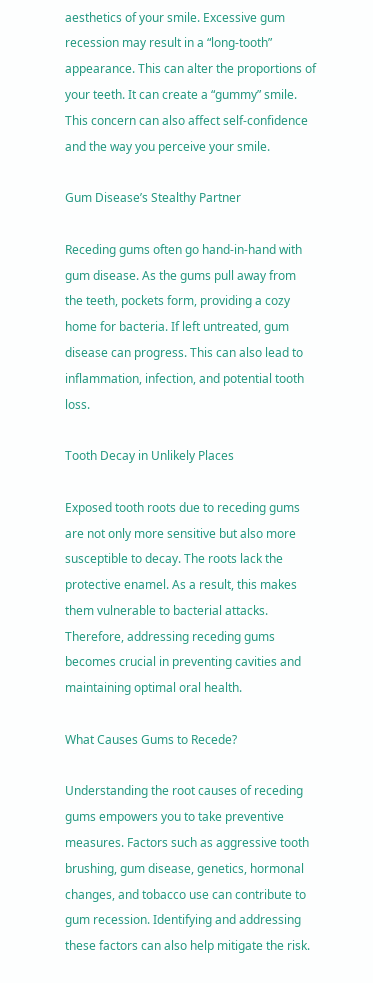aesthetics of your smile. Excessive gum recession may result in a “long-tooth” appearance. This can alter the proportions of your teeth. It can create a “gummy” smile. This concern can also affect self-confidence and the way you perceive your smile.

Gum Disease’s Stealthy Partner

Receding gums often go hand-in-hand with gum disease. As the gums pull away from the teeth, pockets form, providing a cozy home for bacteria. If left untreated, gum disease can progress. This can also lead to inflammation, infection, and potential tooth loss.

Tooth Decay in Unlikely Places

Exposed tooth roots due to receding gums are not only more sensitive but also more susceptible to decay. The roots lack the protective enamel. As a result, this makes them vulnerable to bacterial attacks. Therefore, addressing receding gums becomes crucial in preventing cavities and maintaining optimal oral health.

What Causes Gums to Recede?

Understanding the root causes of receding gums empowers you to take preventive measures. Factors such as aggressive tooth brushing, gum disease, genetics, hormonal changes, and tobacco use can contribute to gum recession. Identifying and addressing these factors can also help mitigate the risk.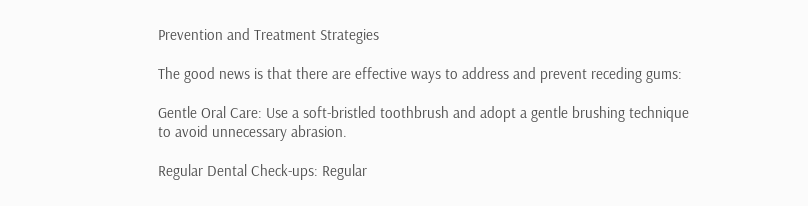Prevention and Treatment Strategies

The good news is that there are effective ways to address and prevent receding gums:

Gentle Oral Care: Use a soft-bristled toothbrush and adopt a gentle brushing technique to avoid unnecessary abrasion.

Regular Dental Check-ups: Regular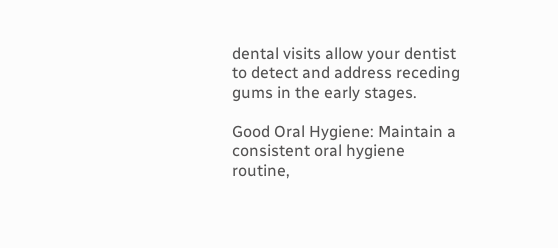dental visits allow your dentist to detect and address receding gums in the early stages.

Good Oral Hygiene: Maintain a consistent oral hygiene routine,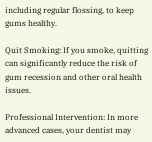including regular flossing, to keep gums healthy.

Quit Smoking: If you smoke, quitting can significantly reduce the risk of gum recession and other oral health issues.

Professional Intervention: In more advanced cases, your dentist may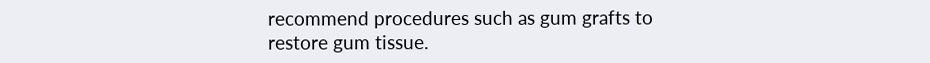recommend procedures such as gum grafts to restore gum tissue.